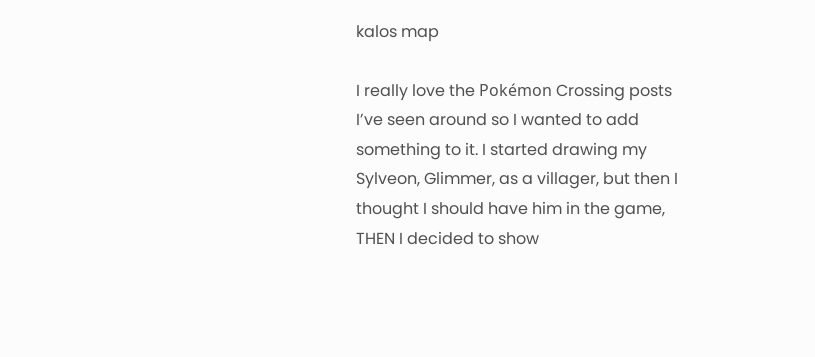kalos map

I really love the Pokémon Crossing posts I’ve seen around so I wanted to add something to it. I started drawing my Sylveon, Glimmer, as a villager, but then I thought I should have him in the game, THEN I decided to show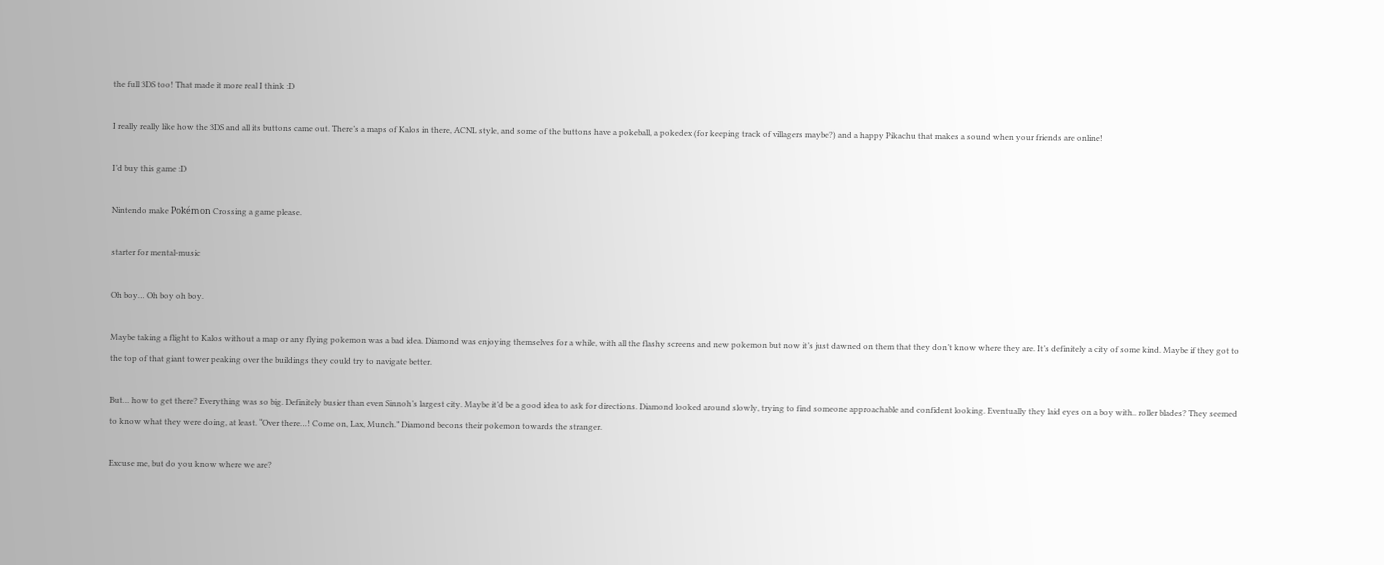the full 3DS too! That made it more real I think :D

I really really like how the 3DS and all its buttons came out. There’s a maps of Kalos in there, ACNL style, and some of the buttons have a pokeball, a pokedex (for keeping track of villagers maybe?) and a happy Pikachu that makes a sound when your friends are online!

I’d buy this game :D

Nintendo make Pokémon Crossing a game please.

starter for mental-music

Oh boy… Oh boy oh boy.

Maybe taking a flight to Kalos without a map or any flying pokemon was a bad idea. Diamond was enjoying themselves for a while, with all the flashy screens and new pokemon but now it’s just dawned on them that they don’t know where they are. It’s definitely a city of some kind. Maybe if they got to the top of that giant tower peaking over the buildings they could try to navigate better.

But… how to get there? Everything was so big. Definitely busier than even Sinnoh’s largest city. Maybe it’d be a good idea to ask for directions. Diamond looked around slowly, trying to find someone approachable and confident looking. Eventually they laid eyes on a boy with.. roller blades? They seemed to know what they were doing, at least. “Over there…! Come on, Lax, Munch.” Diamond becons their pokemon towards the stranger.

Excuse me, but do you know where we are?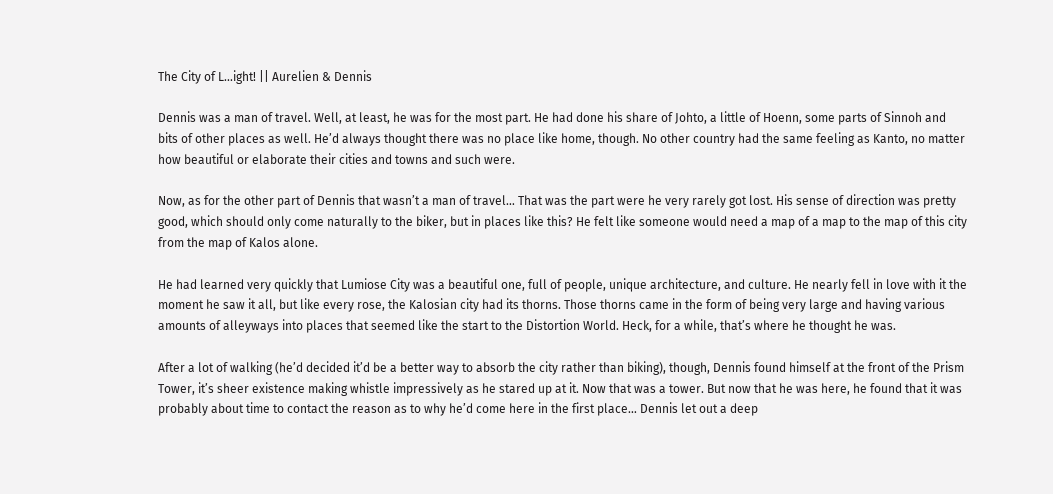The City of L...ight! || Aurelien & Dennis

Dennis was a man of travel. Well, at least, he was for the most part. He had done his share of Johto, a little of Hoenn, some parts of Sinnoh and bits of other places as well. He’d always thought there was no place like home, though. No other country had the same feeling as Kanto, no matter how beautiful or elaborate their cities and towns and such were.

Now, as for the other part of Dennis that wasn’t a man of travel… That was the part were he very rarely got lost. His sense of direction was pretty good, which should only come naturally to the biker, but in places like this? He felt like someone would need a map of a map to the map of this city from the map of Kalos alone.

He had learned very quickly that Lumiose City was a beautiful one, full of people, unique architecture, and culture. He nearly fell in love with it the moment he saw it all, but like every rose, the Kalosian city had its thorns. Those thorns came in the form of being very large and having various amounts of alleyways into places that seemed like the start to the Distortion World. Heck, for a while, that’s where he thought he was.

After a lot of walking (he’d decided it’d be a better way to absorb the city rather than biking), though, Dennis found himself at the front of the Prism Tower, it’s sheer existence making whistle impressively as he stared up at it. Now that was a tower. But now that he was here, he found that it was probably about time to contact the reason as to why he’d come here in the first place… Dennis let out a deep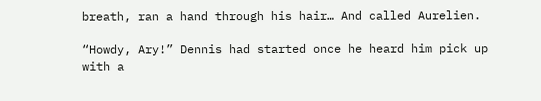breath, ran a hand through his hair… And called Aurelien.

“Howdy, Ary!” Dennis had started once he heard him pick up with a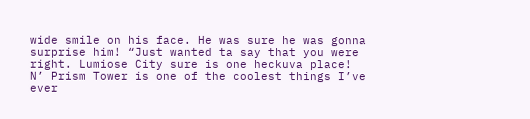wide smile on his face. He was sure he was gonna surprise him! “Just wanted ta say that you were right. Lumiose City sure is one heckuva place! N’ Prism Tower is one of the coolest things I’ve ever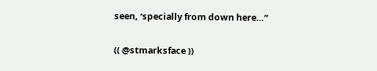seen, ‘specially from down here…”

(( @stmarksface ))